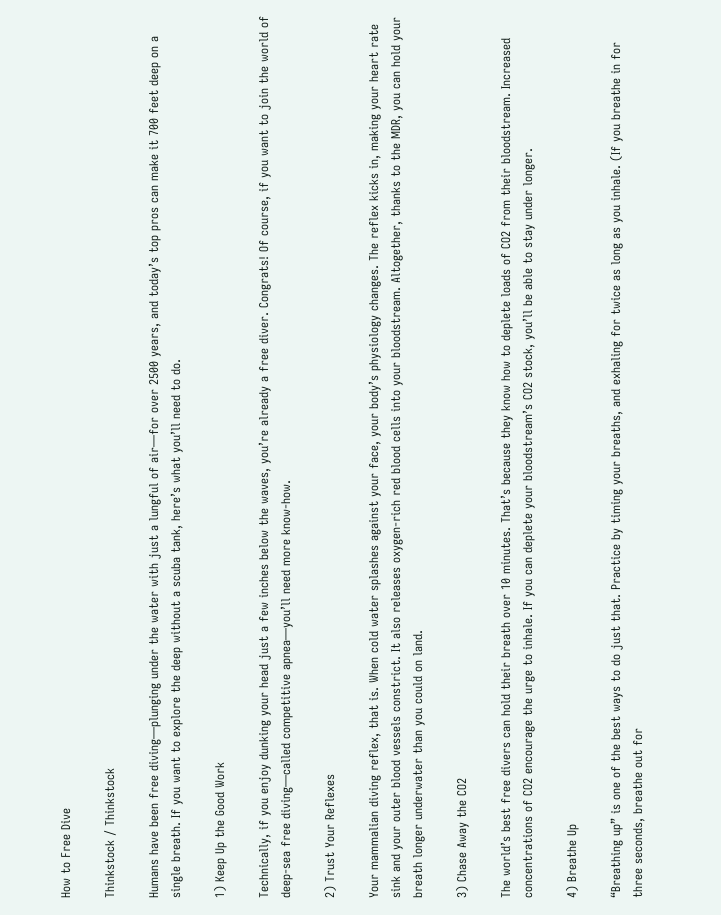How to Free Dive

Thinkstock / Thinkstock

Humans have been free diving—plunging under the water with just a lungful of air—for over 2500 years, and today’s top pros can make it 700 feet deep on a single breath. If you want to explore the deep without a scuba tank, here’s what you’ll need to do.

1) Keep Up the Good Work

Technically, if you enjoy dunking your head just a few inches below the waves, you’re already a free diver. Congrats! Of course, if you want to join the world of deep-sea free diving—called competitive apnea—you’ll need more know-how.

2) Trust Your Reflexes

Your mammalian diving reflex, that is. When cold water splashes against your face, your body’s physiology changes. The reflex kicks in, making your heart rate sink and your outer blood vessels constrict. It also releases oxygen-rich red blood cells into your bloodstream. Altogether, thanks to the MDR, you can hold your breath longer underwater than you could on land.

3) Chase Away the CO2

The world’s best free divers can hold their breath over 10 minutes. That’s because they know how to deplete loads of CO2 from their bloodstream. Increased concentrations of CO2 encourage the urge to inhale. If you can deplete your bloodstream’s CO2 stock, you’ll be able to stay under longer.

4) Breathe Up

“Breathing up” is one of the best ways to do just that. Practice by timing your breaths, and exhaling for twice as long as you inhale. (If you breathe in for three seconds, breathe out for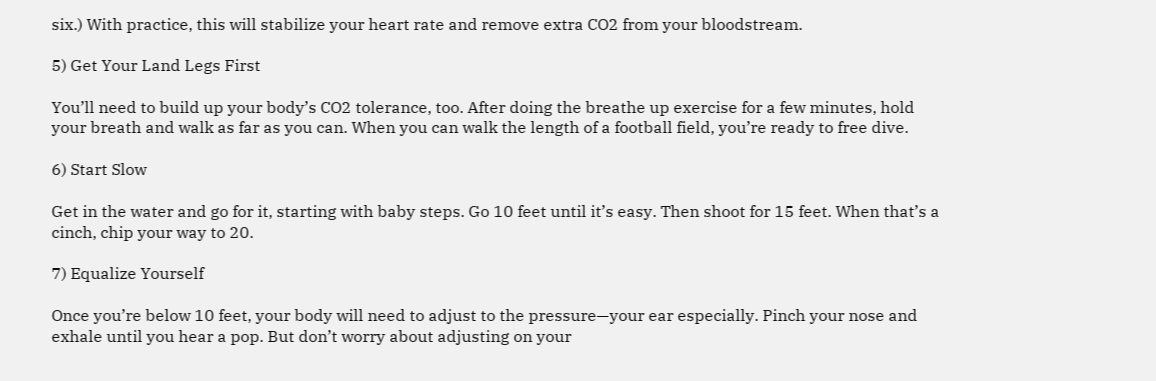six.) With practice, this will stabilize your heart rate and remove extra CO2 from your bloodstream.

5) Get Your Land Legs First

You’ll need to build up your body’s CO2 tolerance, too. After doing the breathe up exercise for a few minutes, hold your breath and walk as far as you can. When you can walk the length of a football field, you’re ready to free dive.

6) Start Slow

Get in the water and go for it, starting with baby steps. Go 10 feet until it’s easy. Then shoot for 15 feet. When that’s a cinch, chip your way to 20.

7) Equalize Yourself

Once you’re below 10 feet, your body will need to adjust to the pressure—your ear especially. Pinch your nose and exhale until you hear a pop. But don’t worry about adjusting on your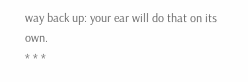way back up: your ear will do that on its own.
* * *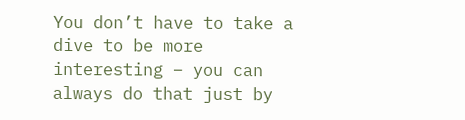You don’t have to take a dive to be more interesting – you can always do that just by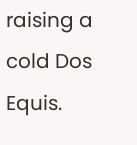raising a cold Dos Equis.